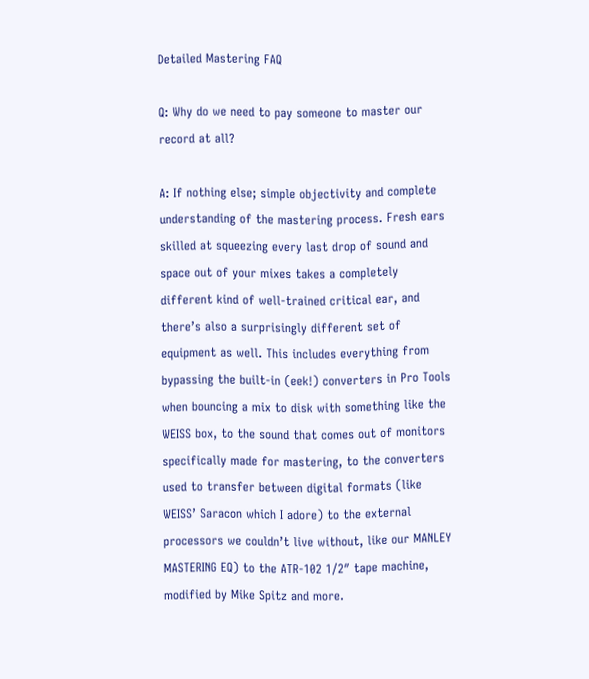Detailed Mastering FAQ

Q: Why do we need to pay someone to master our record at all?

A: If nothing else; simple objectivity and complete understanding of the mastering process. Fresh ears skilled at squeezing every last drop of sound and space out of your mixes takes a completely different kind of well-trained critical ear, and there’s also a surprisingly different set of equipment as well. This includes everything from bypassing the built-in (eek!) converters in Pro Tools when bouncing a mix to disk with something like the WEISS box, to the sound that comes out of monitors specifically made for mastering, to the converters used to transfer between digital formats (like WEISS’ Saracon which I adore) to the external processors we couldn’t live without, like our MANLEY MASTERING EQ) to the ATR-102 1/2″ tape machine, modified by Mike Spitz and more.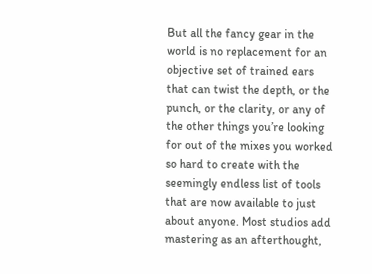But all the fancy gear in the world is no replacement for an objective set of trained ears that can twist the depth, or the punch, or the clarity, or any of the other things you’re looking for out of the mixes you worked so hard to create with the seemingly endless list of tools that are now available to just about anyone. Most studios add mastering as an afterthought,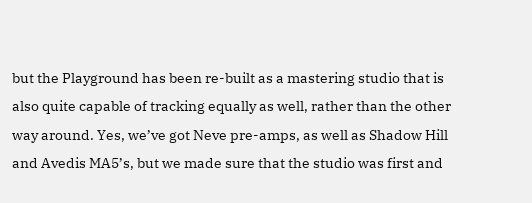but the Playground has been re-built as a mastering studio that is also quite capable of tracking equally as well, rather than the other way around. Yes, we’ve got Neve pre-amps, as well as Shadow Hill and Avedis MA5’s, but we made sure that the studio was first and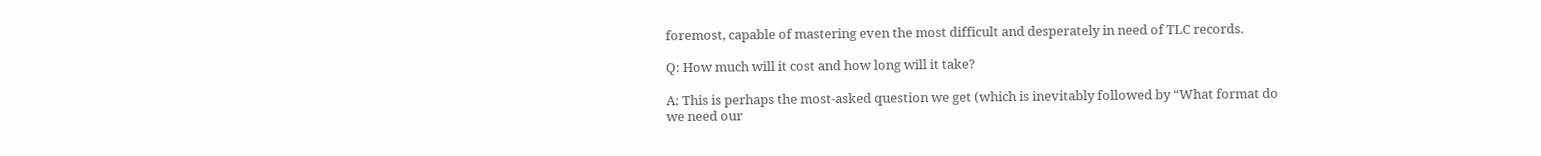foremost, capable of mastering even the most difficult and desperately in need of TLC records.

Q: How much will it cost and how long will it take?

A: This is perhaps the most-asked question we get (which is inevitably followed by “What format do we need our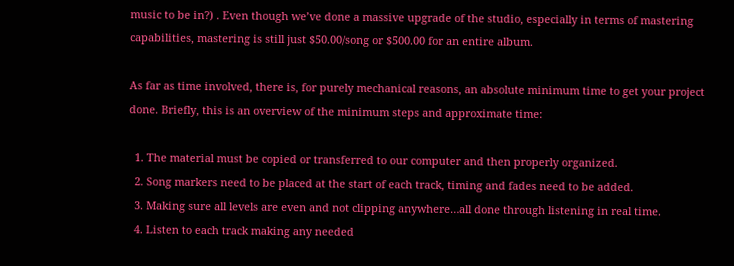music to be in?) . Even though we’ve done a massive upgrade of the studio, especially in terms of mastering capabilities, mastering is still just $50.00/song or $500.00 for an entire album.

As far as time involved, there is, for purely mechanical reasons, an absolute minimum time to get your project done. Briefly, this is an overview of the minimum steps and approximate time:

  1. The material must be copied or transferred to our computer and then properly organized.
  2. Song markers need to be placed at the start of each track, timing and fades need to be added.
  3. Making sure all levels are even and not clipping anywhere…all done through listening in real time.
  4. Listen to each track making any needed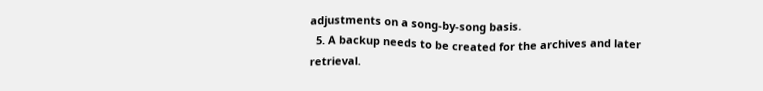adjustments on a song-by-song basis.
  5. A backup needs to be created for the archives and later retrieval.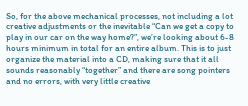So, for the above mechanical processes, not including a lot creative adjustments or the inevitable “Can we get a copy to play in our car on the way home?”, we’re looking about 6-8 hours minimum in total for an entire album. This is to just organize the material into a CD, making sure that it all sounds reasonably “together” and there are song pointers and no errors, with very little creative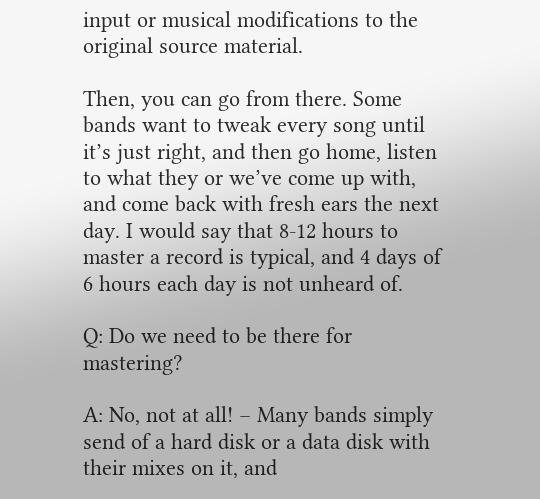input or musical modifications to the original source material.

Then, you can go from there. Some bands want to tweak every song until it’s just right, and then go home, listen to what they or we’ve come up with, and come back with fresh ears the next day. I would say that 8-12 hours to master a record is typical, and 4 days of 6 hours each day is not unheard of.

Q: Do we need to be there for mastering?

A: No, not at all! – Many bands simply send of a hard disk or a data disk with their mixes on it, and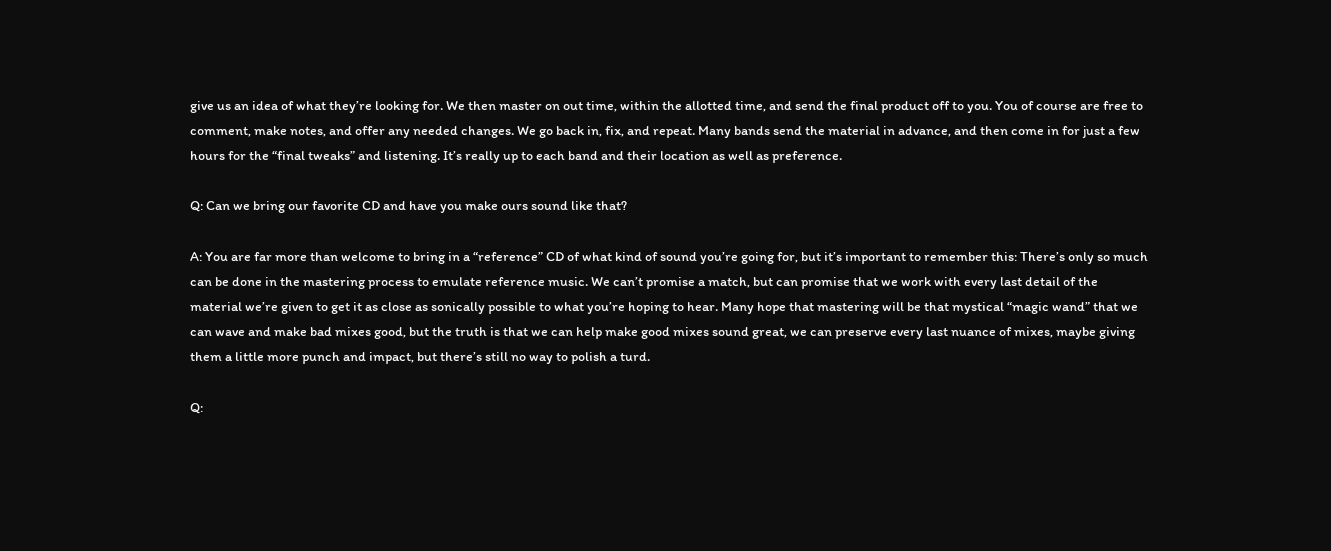give us an idea of what they’re looking for. We then master on out time, within the allotted time, and send the final product off to you. You of course are free to comment, make notes, and offer any needed changes. We go back in, fix, and repeat. Many bands send the material in advance, and then come in for just a few hours for the “final tweaks” and listening. It’s really up to each band and their location as well as preference.

Q: Can we bring our favorite CD and have you make ours sound like that?

A: You are far more than welcome to bring in a “reference” CD of what kind of sound you’re going for, but it’s important to remember this: There’s only so much can be done in the mastering process to emulate reference music. We can’t promise a match, but can promise that we work with every last detail of the material we’re given to get it as close as sonically possible to what you’re hoping to hear. Many hope that mastering will be that mystical “magic wand” that we can wave and make bad mixes good, but the truth is that we can help make good mixes sound great, we can preserve every last nuance of mixes, maybe giving them a little more punch and impact, but there’s still no way to polish a turd.

Q: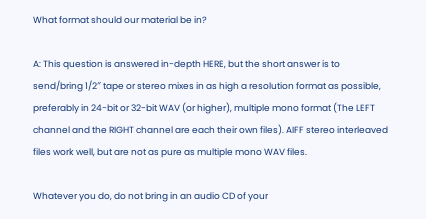What format should our material be in?

A: This question is answered in-depth HERE, but the short answer is to send/bring 1/2″ tape or stereo mixes in as high a resolution format as possible, preferably in 24-bit or 32-bit WAV (or higher), multiple mono format (The LEFT channel and the RIGHT channel are each their own files). AIFF stereo interleaved files work well, but are not as pure as multiple mono WAV files.

Whatever you do, do not bring in an audio CD of your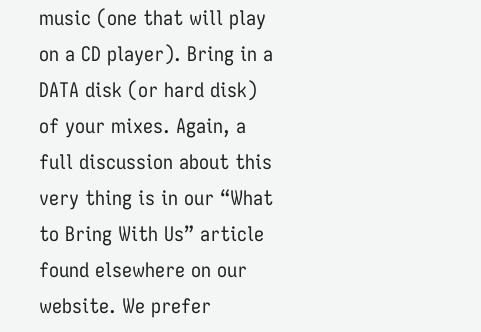music (one that will play on a CD player). Bring in a DATA disk (or hard disk) of your mixes. Again, a full discussion about this very thing is in our “What to Bring With Us” article found elsewhere on our website. We prefer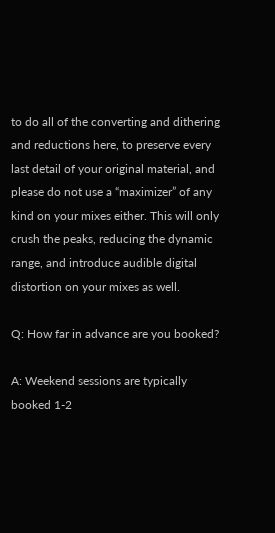to do all of the converting and dithering and reductions here, to preserve every last detail of your original material, and please do not use a “maximizer” of any kind on your mixes either. This will only crush the peaks, reducing the dynamic range, and introduce audible digital distortion on your mixes as well.

Q: How far in advance are you booked?

A: Weekend sessions are typically booked 1-2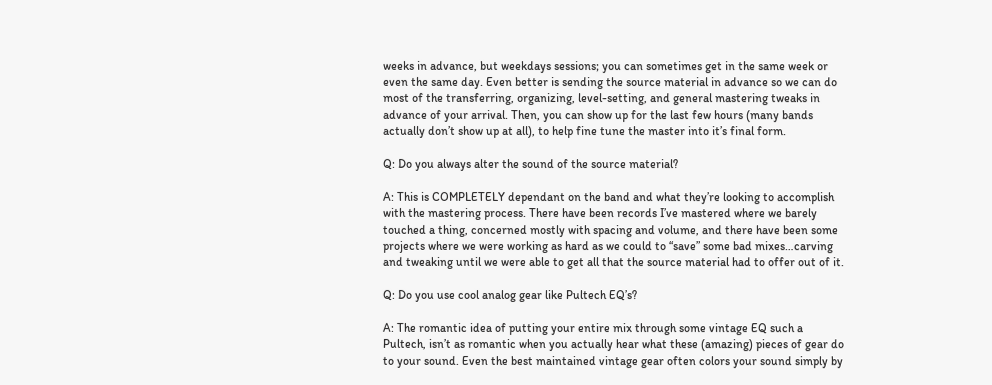weeks in advance, but weekdays sessions; you can sometimes get in the same week or even the same day. Even better is sending the source material in advance so we can do most of the transferring, organizing, level-setting, and general mastering tweaks in advance of your arrival. Then, you can show up for the last few hours (many bands actually don’t show up at all), to help fine tune the master into it’s final form.

Q: Do you always alter the sound of the source material?

A: This is COMPLETELY dependant on the band and what they’re looking to accomplish with the mastering process. There have been records I’ve mastered where we barely touched a thing, concerned mostly with spacing and volume, and there have been some projects where we were working as hard as we could to “save” some bad mixes…carving and tweaking until we were able to get all that the source material had to offer out of it.

Q: Do you use cool analog gear like Pultech EQ’s?

A: The romantic idea of putting your entire mix through some vintage EQ such a Pultech, isn’t as romantic when you actually hear what these (amazing) pieces of gear do to your sound. Even the best maintained vintage gear often colors your sound simply by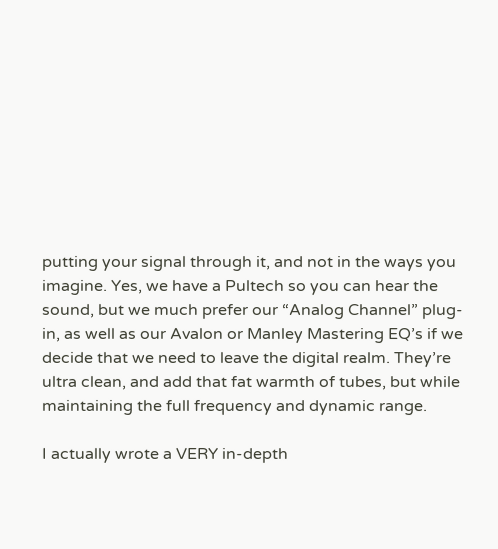putting your signal through it, and not in the ways you imagine. Yes, we have a Pultech so you can hear the sound, but we much prefer our “Analog Channel” plug-in, as well as our Avalon or Manley Mastering EQ’s if we decide that we need to leave the digital realm. They’re ultra clean, and add that fat warmth of tubes, but while maintaining the full frequency and dynamic range.

I actually wrote a VERY in-depth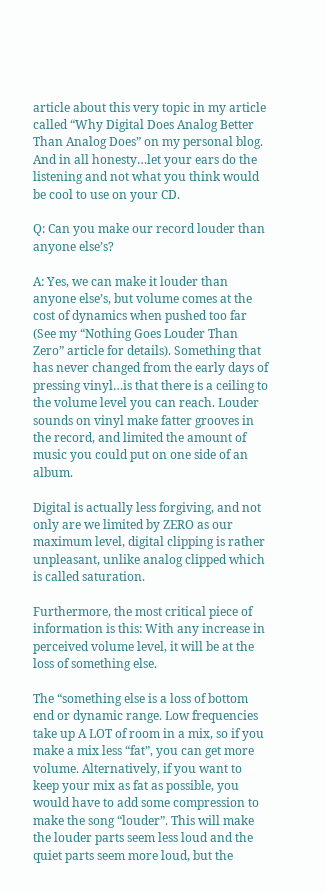article about this very topic in my article called “Why Digital Does Analog Better Than Analog Does” on my personal blog. And in all honesty…let your ears do the listening and not what you think would be cool to use on your CD.

Q: Can you make our record louder than anyone else’s?

A: Yes, we can make it louder than anyone else’s, but volume comes at the cost of dynamics when pushed too far (See my “Nothing Goes Louder Than Zero” article for details). Something that has never changed from the early days of pressing vinyl…is that there is a ceiling to the volume level you can reach. Louder sounds on vinyl make fatter grooves in the record, and limited the amount of music you could put on one side of an album.

Digital is actually less forgiving, and not only are we limited by ZERO as our maximum level, digital clipping is rather unpleasant, unlike analog clipped which is called saturation.

Furthermore, the most critical piece of information is this: With any increase in perceived volume level, it will be at the loss of something else.

The “something else is a loss of bottom end or dynamic range. Low frequencies take up A LOT of room in a mix, so if you make a mix less “fat”, you can get more volume. Alternatively, if you want to keep your mix as fat as possible, you would have to add some compression to make the song “louder”. This will make the louder parts seem less loud and the quiet parts seem more loud, but the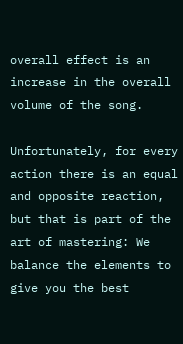overall effect is an increase in the overall volume of the song.

Unfortunately, for every action there is an equal and opposite reaction, but that is part of the art of mastering: We balance the elements to give you the best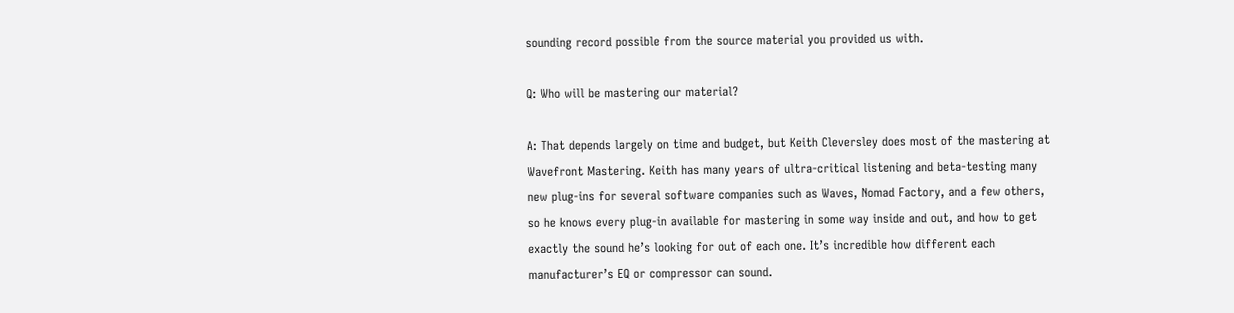sounding record possible from the source material you provided us with.

Q: Who will be mastering our material?

A: That depends largely on time and budget, but Keith Cleversley does most of the mastering at Wavefront Mastering. Keith has many years of ultra-critical listening and beta-testing many new plug-ins for several software companies such as Waves, Nomad Factory, and a few others, so he knows every plug-in available for mastering in some way inside and out, and how to get exactly the sound he’s looking for out of each one. It’s incredible how different each manufacturer’s EQ or compressor can sound.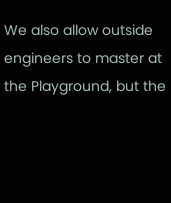We also allow outside engineers to master at the Playground, but the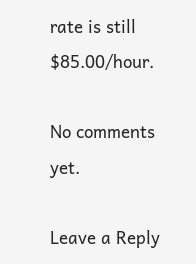rate is still $85.00/hour.

No comments yet.

Leave a Reply